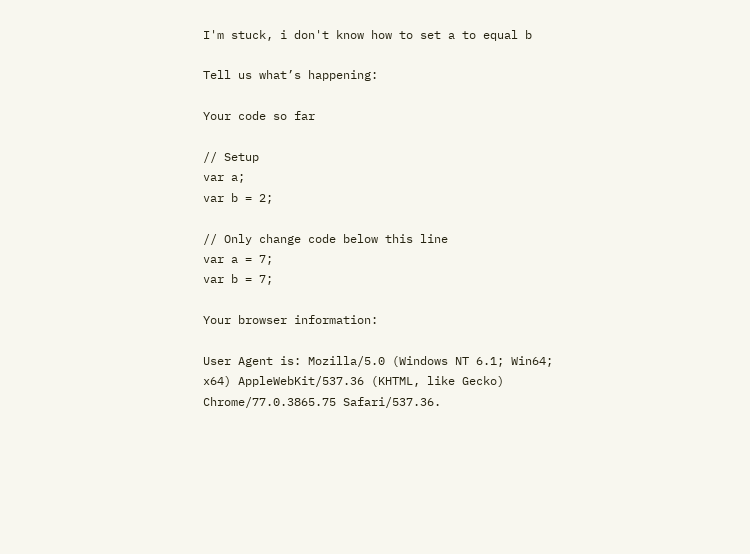I'm stuck, i don't know how to set a to equal b

Tell us what’s happening:

Your code so far

// Setup
var a;
var b = 2;

// Only change code below this line
var a = 7;
var b = 7;

Your browser information:

User Agent is: Mozilla/5.0 (Windows NT 6.1; Win64; x64) AppleWebKit/537.36 (KHTML, like Gecko) Chrome/77.0.3865.75 Safari/537.36.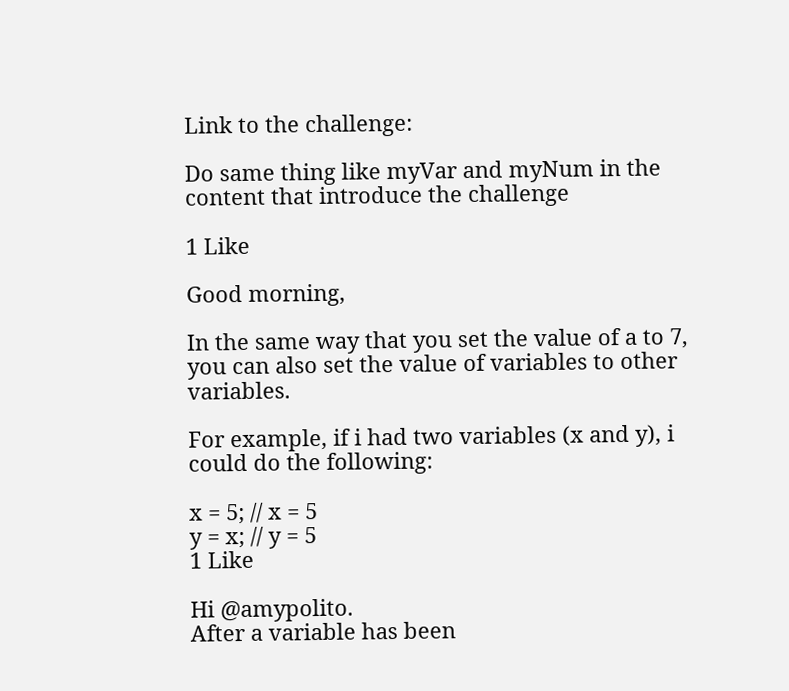Link to the challenge:

Do same thing like myVar and myNum in the content that introduce the challenge

1 Like

Good morning,

In the same way that you set the value of a to 7, you can also set the value of variables to other variables.

For example, if i had two variables (x and y), i could do the following:

x = 5; // x = 5
y = x; // y = 5
1 Like

Hi @amypolito.
After a variable has been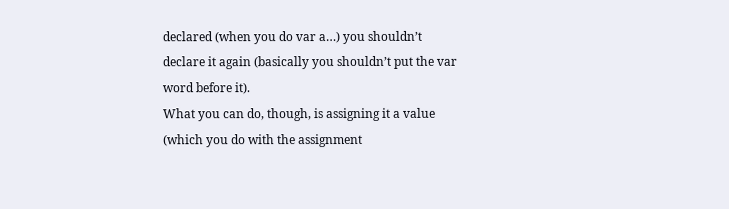declared (when you do var a…) you shouldn’t declare it again (basically you shouldn’t put the var word before it).
What you can do, though, is assigning it a value (which you do with the assignment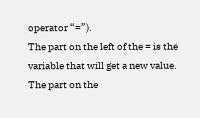operator “=”).
The part on the left of the = is the variable that will get a new value.
The part on the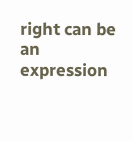right can be an expression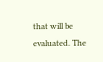that will be evaluated. The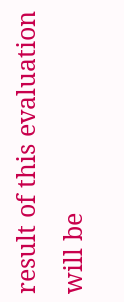result of this evaluation will be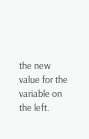the new value for the variable on the left.